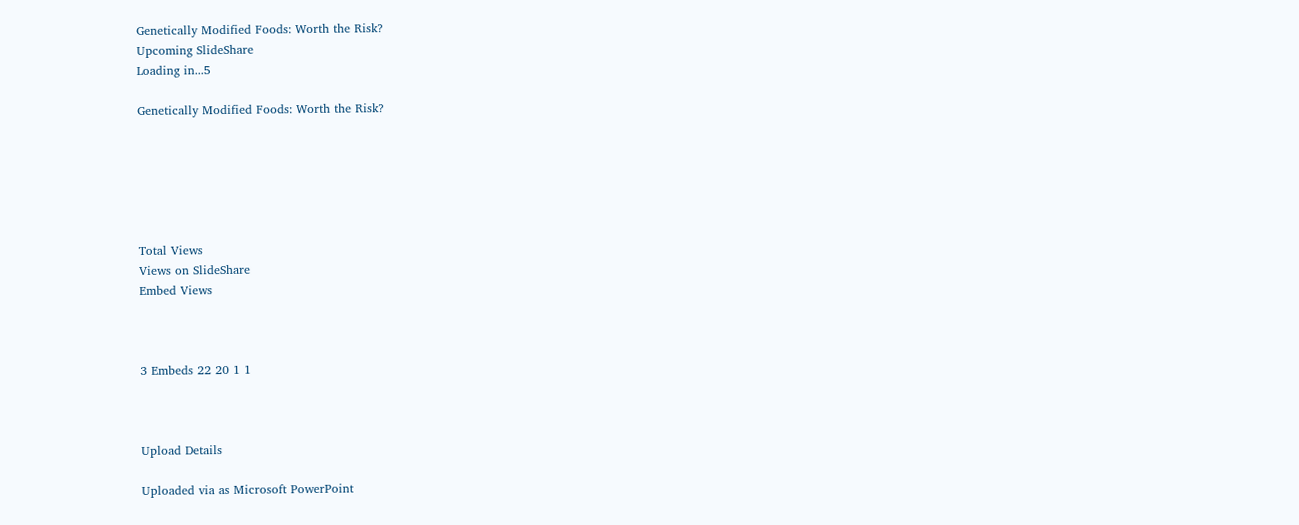Genetically Modified Foods: Worth the Risk?
Upcoming SlideShare
Loading in...5

Genetically Modified Foods: Worth the Risk?






Total Views
Views on SlideShare
Embed Views



3 Embeds 22 20 1 1



Upload Details

Uploaded via as Microsoft PowerPoint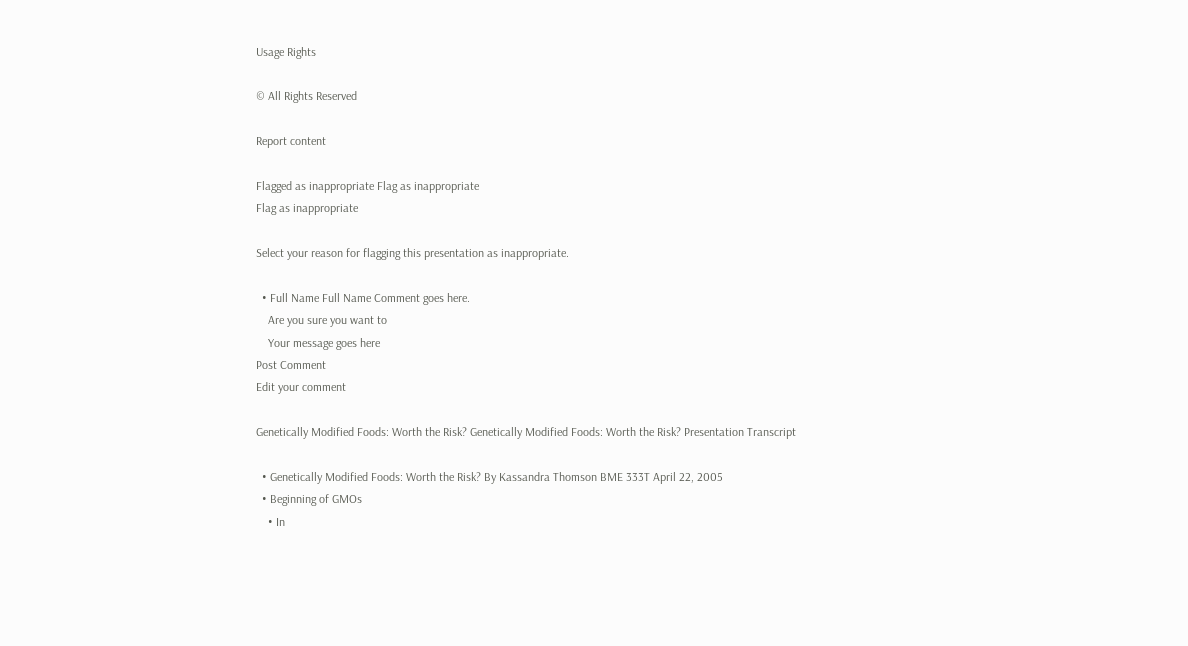Usage Rights

© All Rights Reserved

Report content

Flagged as inappropriate Flag as inappropriate
Flag as inappropriate

Select your reason for flagging this presentation as inappropriate.

  • Full Name Full Name Comment goes here.
    Are you sure you want to
    Your message goes here
Post Comment
Edit your comment

Genetically Modified Foods: Worth the Risk? Genetically Modified Foods: Worth the Risk? Presentation Transcript

  • Genetically Modified Foods: Worth the Risk? By Kassandra Thomson BME 333T April 22, 2005
  • Beginning of GMOs
    • In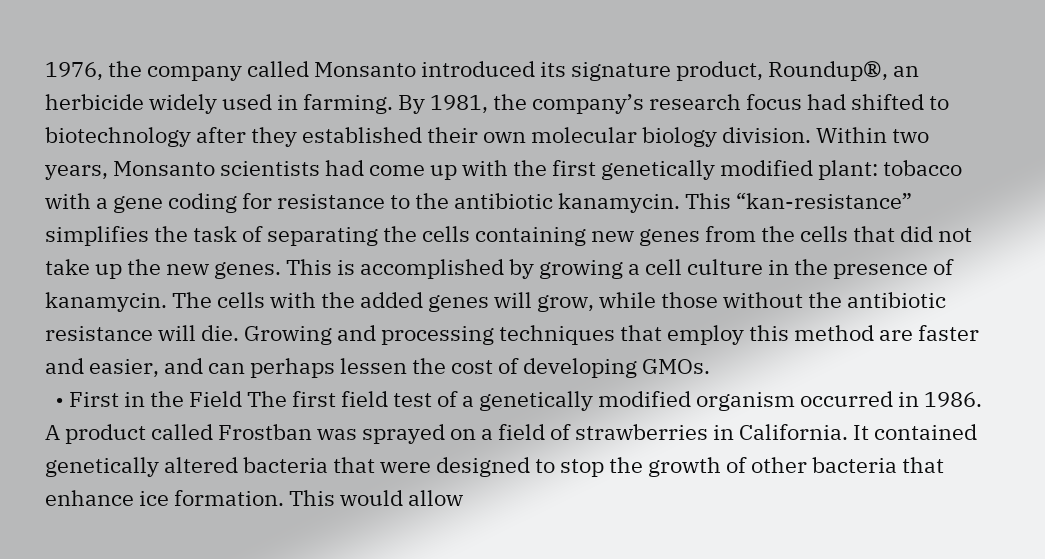1976, the company called Monsanto introduced its signature product, Roundup®, an herbicide widely used in farming. By 1981, the company’s research focus had shifted to biotechnology after they established their own molecular biology division. Within two years, Monsanto scientists had come up with the first genetically modified plant: tobacco with a gene coding for resistance to the antibiotic kanamycin. This “kan-resistance” simplifies the task of separating the cells containing new genes from the cells that did not take up the new genes. This is accomplished by growing a cell culture in the presence of kanamycin. The cells with the added genes will grow, while those without the antibiotic resistance will die. Growing and processing techniques that employ this method are faster and easier, and can perhaps lessen the cost of developing GMOs.
  • First in the Field The first field test of a genetically modified organism occurred in 1986. A product called Frostban was sprayed on a field of strawberries in California. It contained genetically altered bacteria that were designed to stop the growth of other bacteria that enhance ice formation. This would allow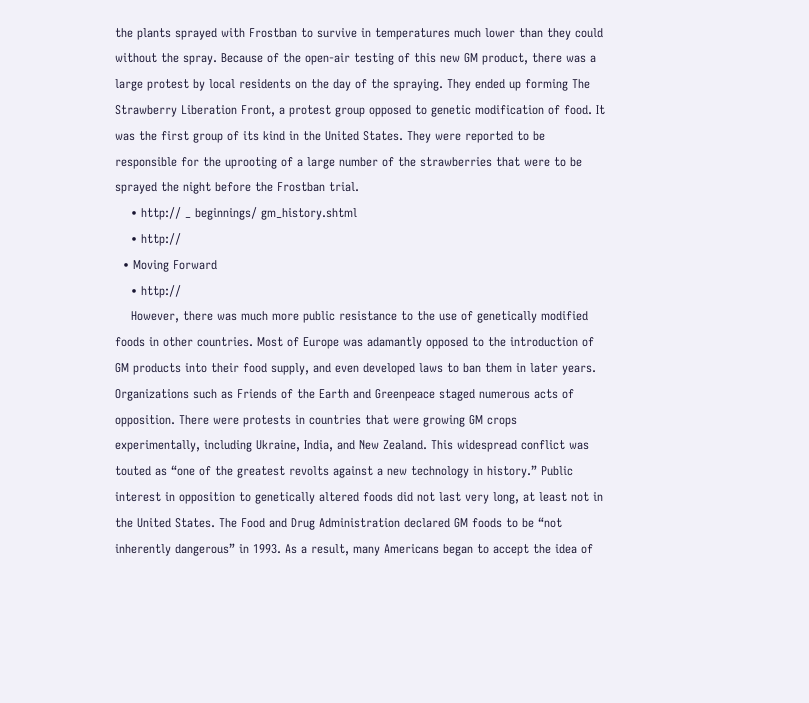the plants sprayed with Frostban to survive in temperatures much lower than they could without the spray. Because of the open-air testing of this new GM product, there was a large protest by local residents on the day of the spraying. They ended up forming The Strawberry Liberation Front, a protest group opposed to genetic modification of food. It was the first group of its kind in the United States. They were reported to be responsible for the uprooting of a large number of the strawberries that were to be sprayed the night before the Frostban trial.
    • http:// _ beginnings/ gm_history.shtml
    • http://
  • Moving Forward
    • http://
    However, there was much more public resistance to the use of genetically modified foods in other countries. Most of Europe was adamantly opposed to the introduction of GM products into their food supply, and even developed laws to ban them in later years. Organizations such as Friends of the Earth and Greenpeace staged numerous acts of opposition. There were protests in countries that were growing GM crops experimentally, including Ukraine, India, and New Zealand. This widespread conflict was touted as “one of the greatest revolts against a new technology in history.” Public interest in opposition to genetically altered foods did not last very long, at least not in the United States. The Food and Drug Administration declared GM foods to be “not inherently dangerous” in 1993. As a result, many Americans began to accept the idea of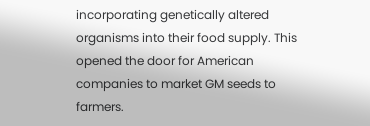incorporating genetically altered organisms into their food supply. This opened the door for American companies to market GM seeds to farmers.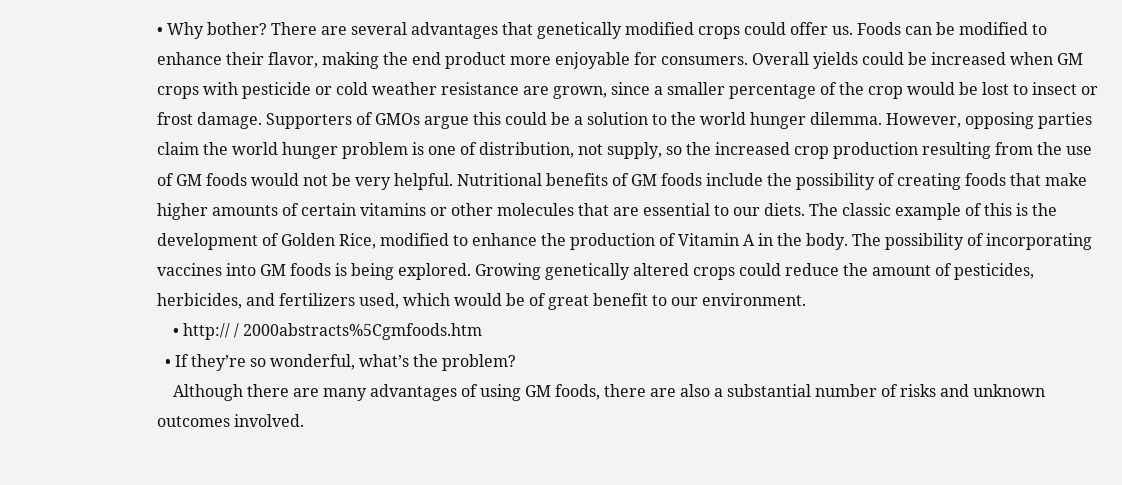• Why bother? There are several advantages that genetically modified crops could offer us. Foods can be modified to enhance their flavor, making the end product more enjoyable for consumers. Overall yields could be increased when GM crops with pesticide or cold weather resistance are grown, since a smaller percentage of the crop would be lost to insect or frost damage. Supporters of GMOs argue this could be a solution to the world hunger dilemma. However, opposing parties claim the world hunger problem is one of distribution, not supply, so the increased crop production resulting from the use of GM foods would not be very helpful. Nutritional benefits of GM foods include the possibility of creating foods that make higher amounts of certain vitamins or other molecules that are essential to our diets. The classic example of this is the development of Golden Rice, modified to enhance the production of Vitamin A in the body. The possibility of incorporating vaccines into GM foods is being explored. Growing genetically altered crops could reduce the amount of pesticides, herbicides, and fertilizers used, which would be of great benefit to our environment.
    • http:// / 2000abstracts%5Cgmfoods.htm
  • If they’re so wonderful, what’s the problem?
    Although there are many advantages of using GM foods, there are also a substantial number of risks and unknown outcomes involved.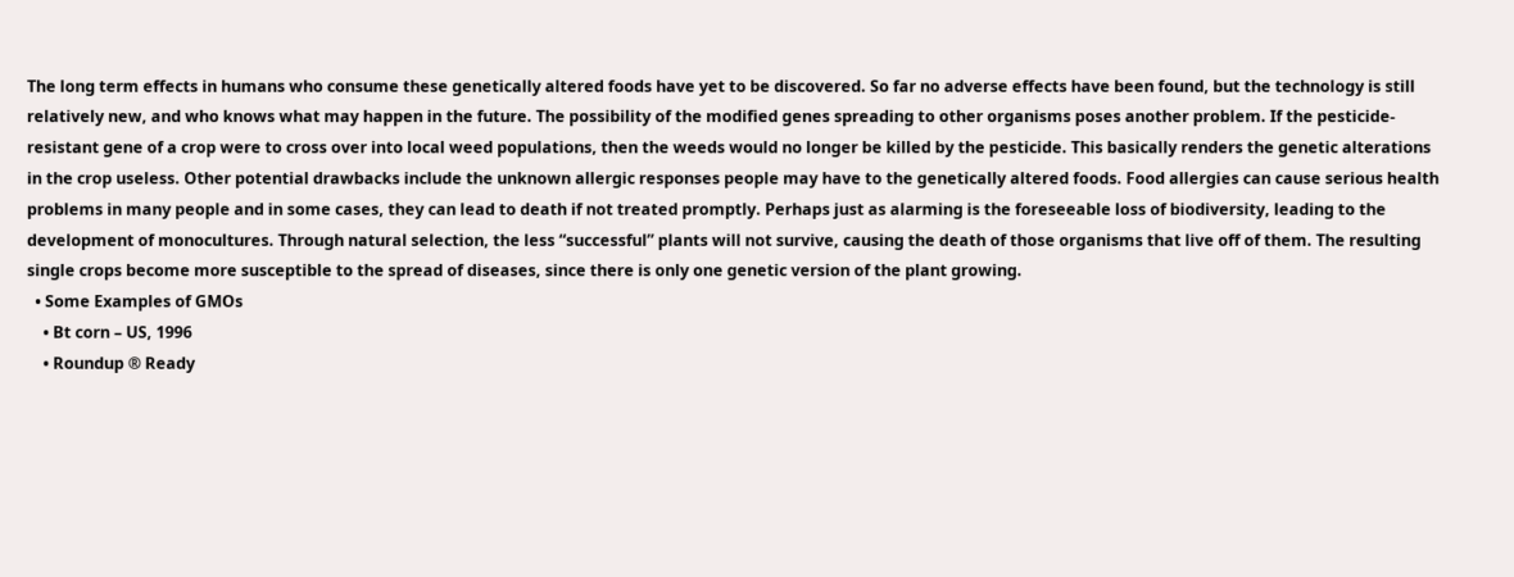The long term effects in humans who consume these genetically altered foods have yet to be discovered. So far no adverse effects have been found, but the technology is still relatively new, and who knows what may happen in the future. The possibility of the modified genes spreading to other organisms poses another problem. If the pesticide-resistant gene of a crop were to cross over into local weed populations, then the weeds would no longer be killed by the pesticide. This basically renders the genetic alterations in the crop useless. Other potential drawbacks include the unknown allergic responses people may have to the genetically altered foods. Food allergies can cause serious health problems in many people and in some cases, they can lead to death if not treated promptly. Perhaps just as alarming is the foreseeable loss of biodiversity, leading to the development of monocultures. Through natural selection, the less “successful” plants will not survive, causing the death of those organisms that live off of them. The resulting single crops become more susceptible to the spread of diseases, since there is only one genetic version of the plant growing.
  • Some Examples of GMOs
    • Bt corn – US, 1996
    • Roundup ® Ready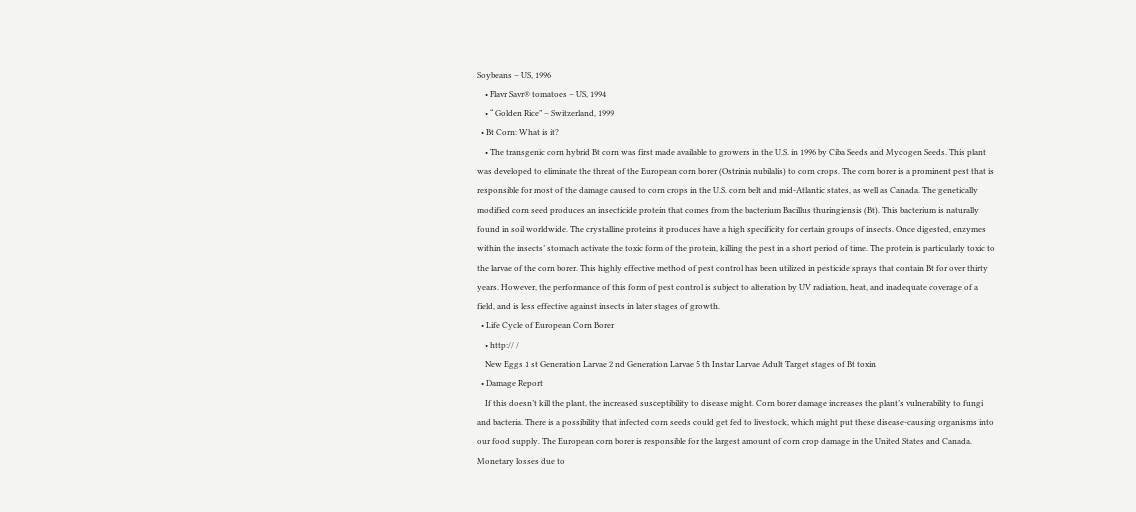Soybeans – US, 1996
    • Flavr Savr® tomatoes – US, 1994
    • “ Golden Rice” – Switzerland, 1999
  • Bt Corn: What is it?
    • The transgenic corn hybrid Bt corn was first made available to growers in the U.S. in 1996 by Ciba Seeds and Mycogen Seeds. This plant was developed to eliminate the threat of the European corn borer (Ostrinia nubilalis) to corn crops. The corn borer is a prominent pest that is responsible for most of the damage caused to corn crops in the U.S. corn belt and mid-Atlantic states, as well as Canada. The genetically modified corn seed produces an insecticide protein that comes from the bacterium Bacillus thuringiensis (Bt). This bacterium is naturally found in soil worldwide. The crystalline proteins it produces have a high specificity for certain groups of insects. Once digested, enzymes within the insects’ stomach activate the toxic form of the protein, killing the pest in a short period of time. The protein is particularly toxic to the larvae of the corn borer. This highly effective method of pest control has been utilized in pesticide sprays that contain Bt for over thirty years. However, the performance of this form of pest control is subject to alteration by UV radiation, heat, and inadequate coverage of a field, and is less effective against insects in later stages of growth.
  • Life Cycle of European Corn Borer
    • http:// /
    New Eggs 1 st Generation Larvae 2 nd Generation Larvae 5 th Instar Larvae Adult Target stages of Bt toxin
  • Damage Report
    If this doesn’t kill the plant, the increased susceptibility to disease might. Corn borer damage increases the plant’s vulnerability to fungi and bacteria. There is a possibility that infected corn seeds could get fed to livestock, which might put these disease-causing organisms into our food supply. The European corn borer is responsible for the largest amount of corn crop damage in the United States and Canada. Monetary losses due to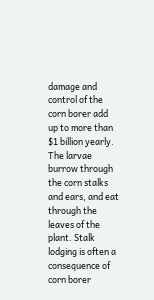damage and control of the corn borer add up to more than $1 billion yearly. The larvae burrow through the corn stalks and ears, and eat through the leaves of the plant. Stalk lodging is often a consequence of corn borer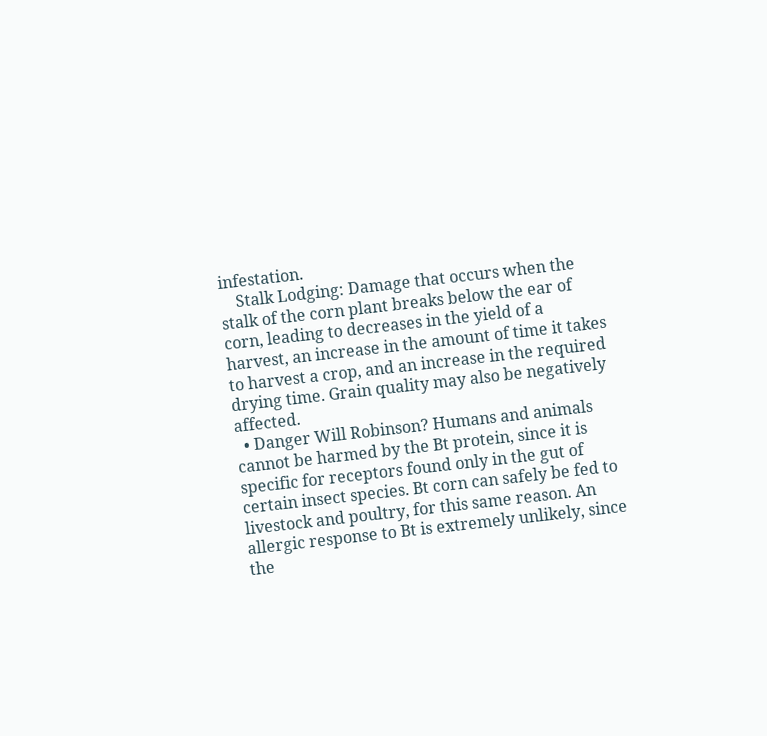infestation.
    Stalk Lodging: Damage that occurs when the stalk of the corn plant breaks below the ear of corn, leading to decreases in the yield of a harvest, an increase in the amount of time it takes to harvest a crop, and an increase in the required drying time. Grain quality may also be negatively affected.
  • Danger Will Robinson? Humans and animals cannot be harmed by the Bt protein, since it is specific for receptors found only in the gut of certain insect species. Bt corn can safely be fed to livestock and poultry, for this same reason. An allergic response to Bt is extremely unlikely, since the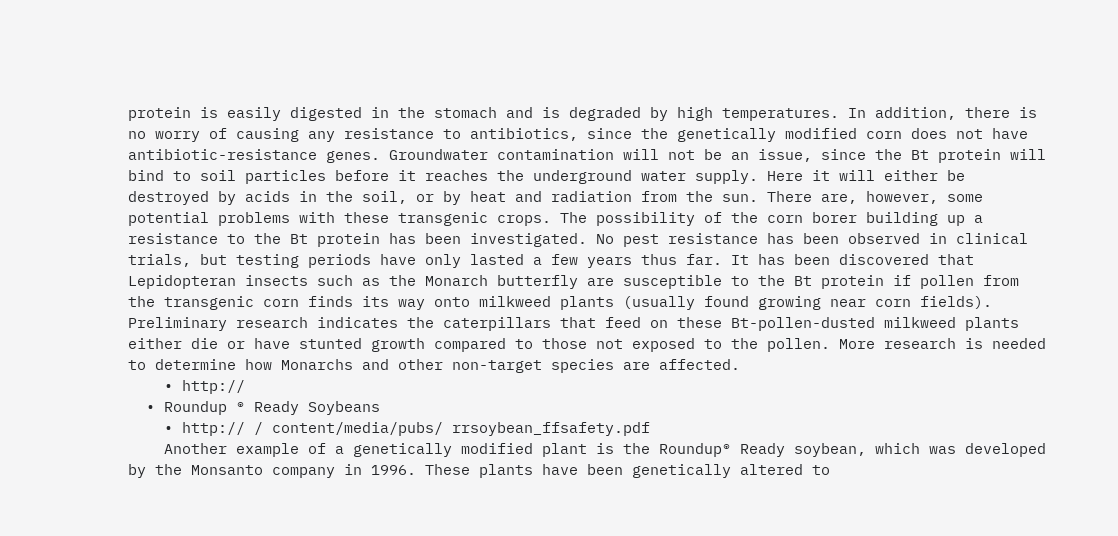protein is easily digested in the stomach and is degraded by high temperatures. In addition, there is no worry of causing any resistance to antibiotics, since the genetically modified corn does not have antibiotic-resistance genes. Groundwater contamination will not be an issue, since the Bt protein will bind to soil particles before it reaches the underground water supply. Here it will either be destroyed by acids in the soil, or by heat and radiation from the sun. There are, however, some potential problems with these transgenic crops. The possibility of the corn borer building up a resistance to the Bt protein has been investigated. No pest resistance has been observed in clinical trials, but testing periods have only lasted a few years thus far. It has been discovered that Lepidopteran insects such as the Monarch butterfly are susceptible to the Bt protein if pollen from the transgenic corn finds its way onto milkweed plants (usually found growing near corn fields). Preliminary research indicates the caterpillars that feed on these Bt-pollen-dusted milkweed plants either die or have stunted growth compared to those not exposed to the pollen. More research is needed to determine how Monarchs and other non-target species are affected.
    • http://
  • Roundup ® Ready Soybeans
    • http:// / content/media/pubs/ rrsoybean_ffsafety.pdf
    Another example of a genetically modified plant is the Roundup® Ready soybean, which was developed by the Monsanto company in 1996. These plants have been genetically altered to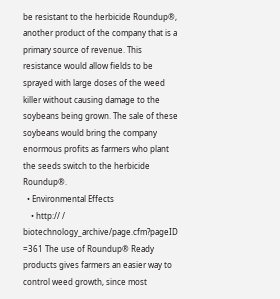be resistant to the herbicide Roundup®, another product of the company that is a primary source of revenue. This resistance would allow fields to be sprayed with large doses of the weed killer without causing damage to the soybeans being grown. The sale of these soybeans would bring the company enormous profits as farmers who plant the seeds switch to the herbicide Roundup®.
  • Environmental Effects
    • http:// / biotechnology_archive/page.cfm?pageID =361 The use of Roundup® Ready products gives farmers an easier way to control weed growth, since most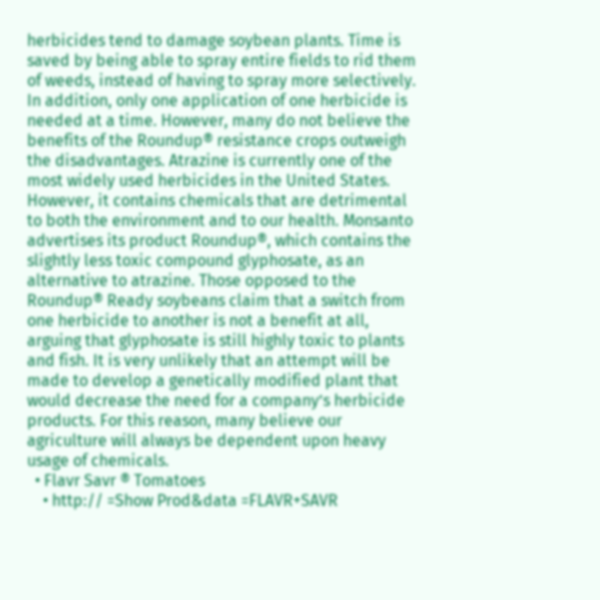herbicides tend to damage soybean plants. Time is saved by being able to spray entire fields to rid them of weeds, instead of having to spray more selectively. In addition, only one application of one herbicide is needed at a time. However, many do not believe the benefits of the Roundup® resistance crops outweigh the disadvantages. Atrazine is currently one of the most widely used herbicides in the United States. However, it contains chemicals that are detrimental to both the environment and to our health. Monsanto advertises its product Roundup®, which contains the slightly less toxic compound glyphosate, as an alternative to atrazine. Those opposed to the Roundup® Ready soybeans claim that a switch from one herbicide to another is not a benefit at all, arguing that glyphosate is still highly toxic to plants and fish. It is very unlikely that an attempt will be made to develop a genetically modified plant that would decrease the need for a company’s herbicide products. For this reason, many believe our agriculture will always be dependent upon heavy usage of chemicals.
  • Flavr Savr ® Tomatoes
    • http:// =Show Prod&data =FLAVR+SAVR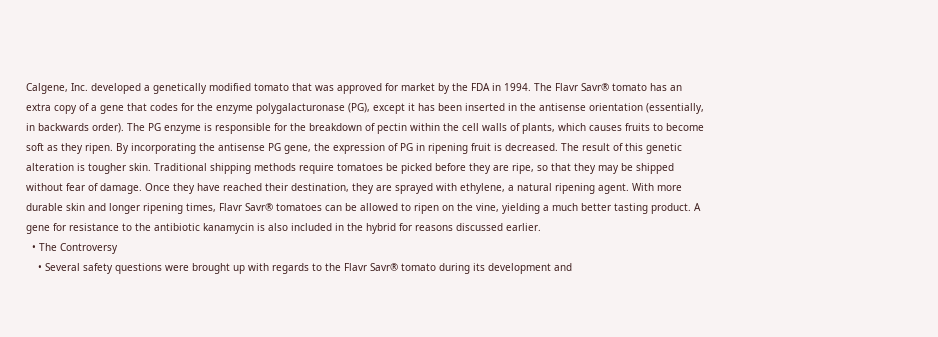Calgene, Inc. developed a genetically modified tomato that was approved for market by the FDA in 1994. The Flavr Savr® tomato has an extra copy of a gene that codes for the enzyme polygalacturonase (PG), except it has been inserted in the antisense orientation (essentially, in backwards order). The PG enzyme is responsible for the breakdown of pectin within the cell walls of plants, which causes fruits to become soft as they ripen. By incorporating the antisense PG gene, the expression of PG in ripening fruit is decreased. The result of this genetic alteration is tougher skin. Traditional shipping methods require tomatoes be picked before they are ripe, so that they may be shipped without fear of damage. Once they have reached their destination, they are sprayed with ethylene, a natural ripening agent. With more durable skin and longer ripening times, Flavr Savr® tomatoes can be allowed to ripen on the vine, yielding a much better tasting product. A gene for resistance to the antibiotic kanamycin is also included in the hybrid for reasons discussed earlier.
  • The Controversy
    • Several safety questions were brought up with regards to the Flavr Savr® tomato during its development and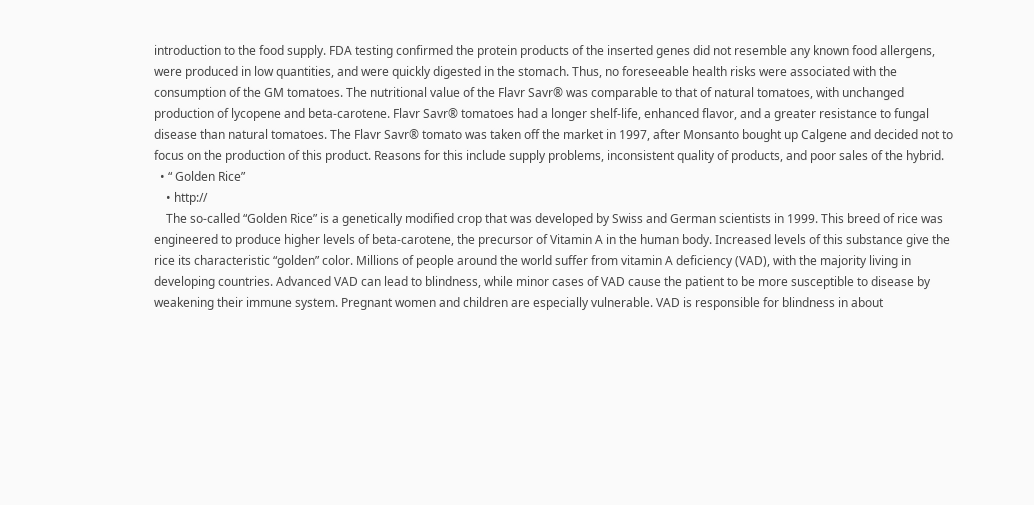introduction to the food supply. FDA testing confirmed the protein products of the inserted genes did not resemble any known food allergens, were produced in low quantities, and were quickly digested in the stomach. Thus, no foreseeable health risks were associated with the consumption of the GM tomatoes. The nutritional value of the Flavr Savr® was comparable to that of natural tomatoes, with unchanged production of lycopene and beta-carotene. Flavr Savr® tomatoes had a longer shelf-life, enhanced flavor, and a greater resistance to fungal disease than natural tomatoes. The Flavr Savr® tomato was taken off the market in 1997, after Monsanto bought up Calgene and decided not to focus on the production of this product. Reasons for this include supply problems, inconsistent quality of products, and poor sales of the hybrid.
  • “ Golden Rice”
    • http://
    The so-called “Golden Rice” is a genetically modified crop that was developed by Swiss and German scientists in 1999. This breed of rice was engineered to produce higher levels of beta-carotene, the precursor of Vitamin A in the human body. Increased levels of this substance give the rice its characteristic “golden” color. Millions of people around the world suffer from vitamin A deficiency (VAD), with the majority living in developing countries. Advanced VAD can lead to blindness, while minor cases of VAD cause the patient to be more susceptible to disease by weakening their immune system. Pregnant women and children are especially vulnerable. VAD is responsible for blindness in about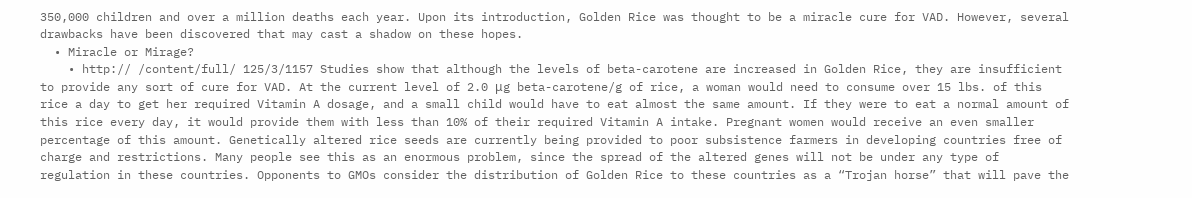350,000 children and over a million deaths each year. Upon its introduction, Golden Rice was thought to be a miracle cure for VAD. However, several drawbacks have been discovered that may cast a shadow on these hopes.
  • Miracle or Mirage?
    • http:// /content/full/ 125/3/1157 Studies show that although the levels of beta-carotene are increased in Golden Rice, they are insufficient to provide any sort of cure for VAD. At the current level of 2.0 μg beta-carotene/g of rice, a woman would need to consume over 15 lbs. of this rice a day to get her required Vitamin A dosage, and a small child would have to eat almost the same amount. If they were to eat a normal amount of this rice every day, it would provide them with less than 10% of their required Vitamin A intake. Pregnant women would receive an even smaller percentage of this amount. Genetically altered rice seeds are currently being provided to poor subsistence farmers in developing countries free of charge and restrictions. Many people see this as an enormous problem, since the spread of the altered genes will not be under any type of regulation in these countries. Opponents to GMOs consider the distribution of Golden Rice to these countries as a “Trojan horse” that will pave the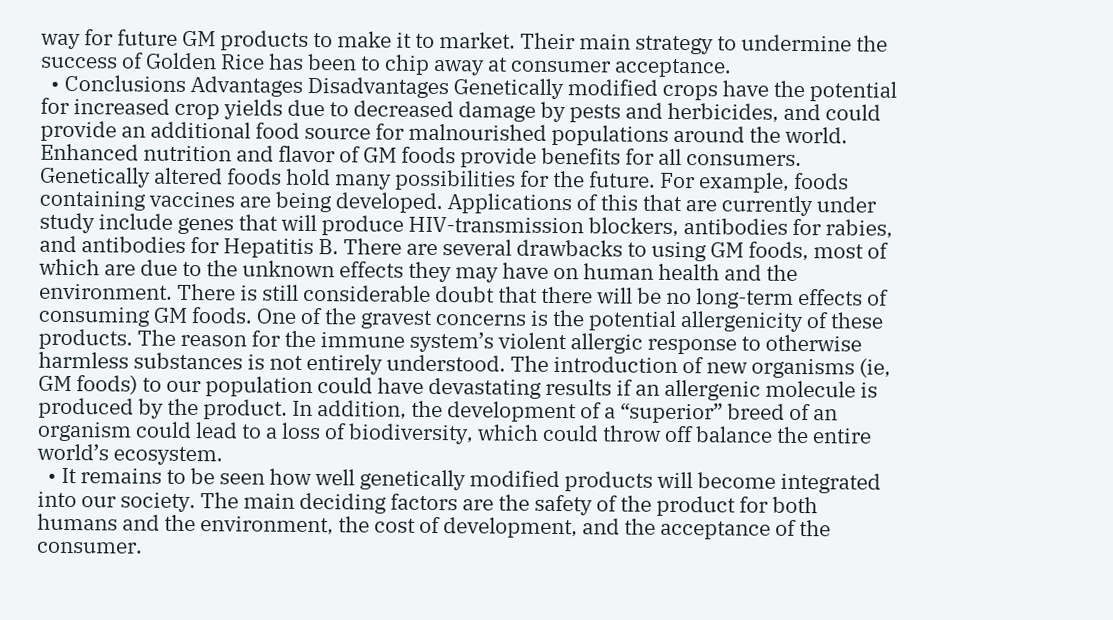way for future GM products to make it to market. Their main strategy to undermine the success of Golden Rice has been to chip away at consumer acceptance.
  • Conclusions Advantages Disadvantages Genetically modified crops have the potential for increased crop yields due to decreased damage by pests and herbicides, and could provide an additional food source for malnourished populations around the world. Enhanced nutrition and flavor of GM foods provide benefits for all consumers. Genetically altered foods hold many possibilities for the future. For example, foods containing vaccines are being developed. Applications of this that are currently under study include genes that will produce HIV-transmission blockers, antibodies for rabies, and antibodies for Hepatitis B. There are several drawbacks to using GM foods, most of which are due to the unknown effects they may have on human health and the environment. There is still considerable doubt that there will be no long-term effects of consuming GM foods. One of the gravest concerns is the potential allergenicity of these products. The reason for the immune system’s violent allergic response to otherwise harmless substances is not entirely understood. The introduction of new organisms (ie, GM foods) to our population could have devastating results if an allergenic molecule is produced by the product. In addition, the development of a “superior” breed of an organism could lead to a loss of biodiversity, which could throw off balance the entire world’s ecosystem.
  • It remains to be seen how well genetically modified products will become integrated into our society. The main deciding factors are the safety of the product for both humans and the environment, the cost of development, and the acceptance of the consumer.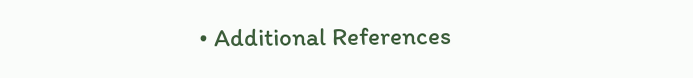• Additional References